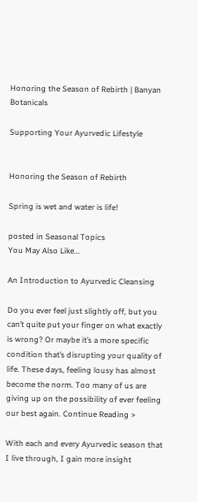Honoring the Season of Rebirth | Banyan Botanicals

Supporting Your Ayurvedic Lifestyle


Honoring the Season of Rebirth

Spring is wet and water is life!

posted in Seasonal Topics
You May Also Like...

An Introduction to Ayurvedic Cleansing

Do you ever feel just slightly off, but you can’t quite put your finger on what exactly is wrong? Or maybe it’s a more specific condition that’s disrupting your quality of life. These days, feeling lousy has almost become the norm. Too many of us are giving up on the possibility of ever feeling our best again. Continue Reading >

With each and every Ayurvedic season that I live through, I gain more insight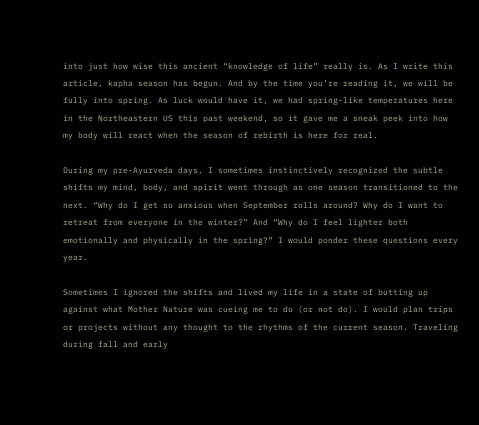into just how wise this ancient “knowledge of life” really is. As I write this article, kapha season has begun. And by the time you’re reading it, we will be fully into spring. As luck would have it, we had spring-like temperatures here in the Northeastern US this past weekend, so it gave me a sneak peek into how my body will react when the season of rebirth is here for real.

During my pre-Ayurveda days, I sometimes instinctively recognized the subtle shifts my mind, body, and spirit went through as one season transitioned to the next. “Why do I get so anxious when September rolls around? Why do I want to retreat from everyone in the winter?” And “Why do I feel lighter both emotionally and physically in the spring?” I would ponder these questions every year.

Sometimes I ignored the shifts and lived my life in a state of butting up against what Mother Nature was cueing me to do (or not do). I would plan trips or projects without any thought to the rhythms of the current season. Traveling during fall and early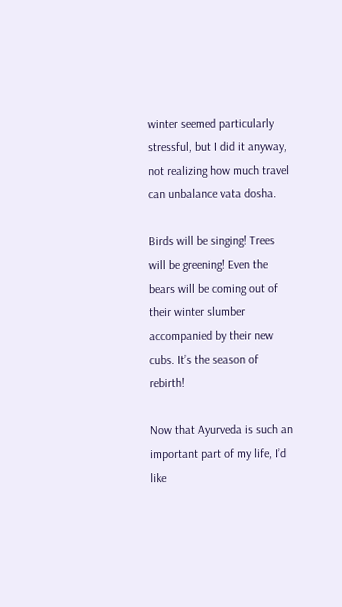winter seemed particularly stressful, but I did it anyway, not realizing how much travel can unbalance vata dosha.

Birds will be singing! Trees will be greening! Even the bears will be coming out of their winter slumber accompanied by their new cubs. It’s the season of rebirth!

Now that Ayurveda is such an important part of my life, I’d like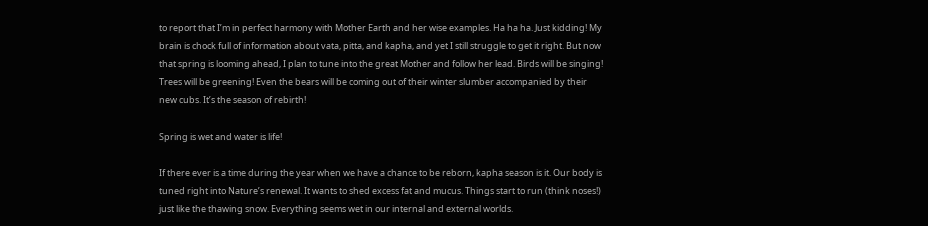to report that I’m in perfect harmony with Mother Earth and her wise examples. Ha ha ha. Just kidding! My brain is chock full of information about vata, pitta, and kapha, and yet I still struggle to get it right. But now that spring is looming ahead, I plan to tune into the great Mother and follow her lead. Birds will be singing! Trees will be greening! Even the bears will be coming out of their winter slumber accompanied by their new cubs. It’s the season of rebirth!

Spring is wet and water is life!

If there ever is a time during the year when we have a chance to be reborn, kapha season is it. Our body is tuned right into Nature’s renewal. It wants to shed excess fat and mucus. Things start to run (think noses!) just like the thawing snow. Everything seems wet in our internal and external worlds.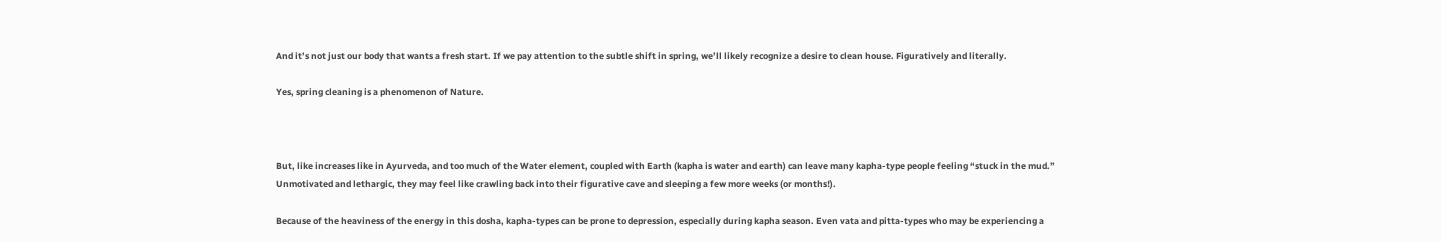And it’s not just our body that wants a fresh start. If we pay attention to the subtle shift in spring, we’ll likely recognize a desire to clean house. Figuratively and literally.

Yes, spring cleaning is a phenomenon of Nature.



But, like increases like in Ayurveda, and too much of the Water element, coupled with Earth (kapha is water and earth) can leave many kapha-type people feeling “stuck in the mud.” Unmotivated and lethargic, they may feel like crawling back into their figurative cave and sleeping a few more weeks (or months!).

Because of the heaviness of the energy in this dosha, kapha-types can be prone to depression, especially during kapha season. Even vata and pitta-types who may be experiencing a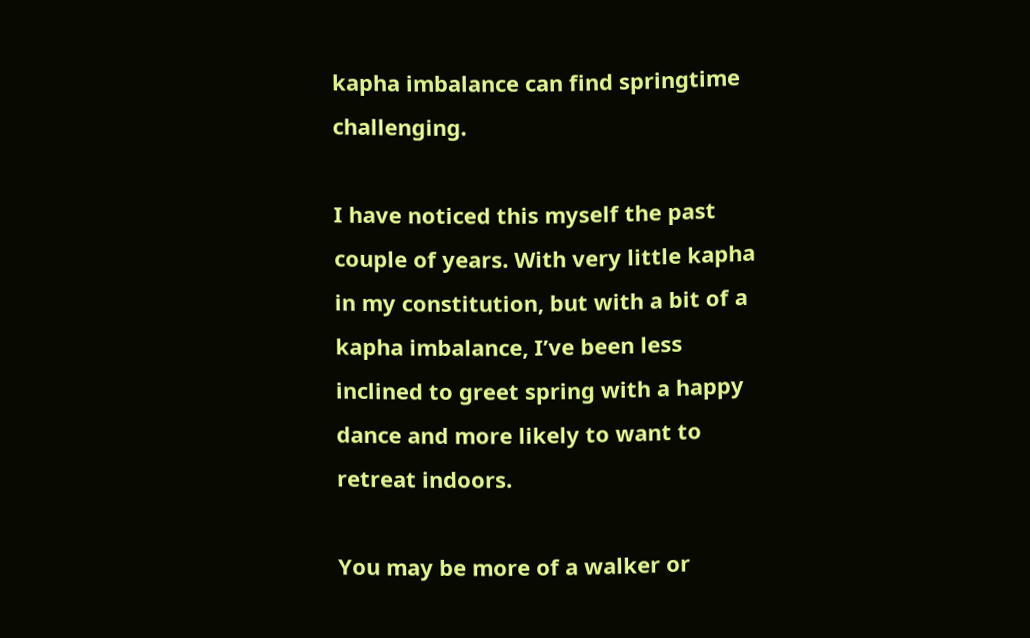kapha imbalance can find springtime challenging.

I have noticed this myself the past couple of years. With very little kapha in my constitution, but with a bit of a kapha imbalance, I’ve been less inclined to greet spring with a happy dance and more likely to want to retreat indoors.

You may be more of a walker or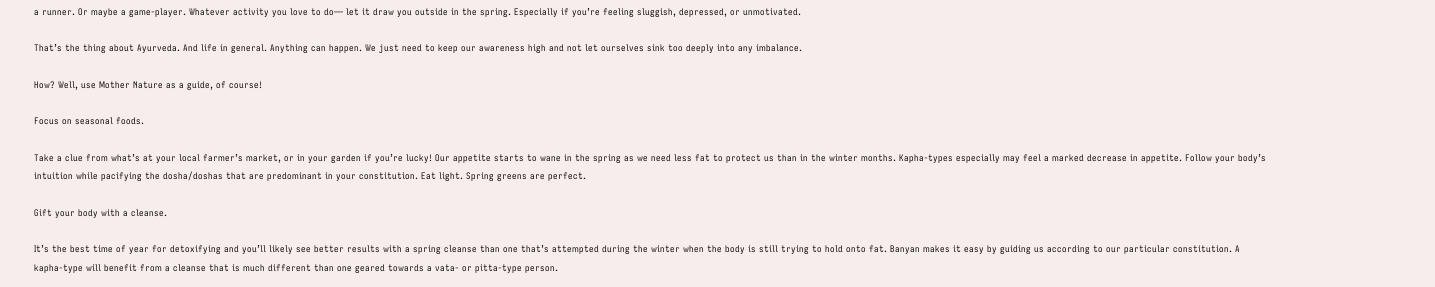a runner. Or maybe a game-player. Whatever activity you love to do— let it draw you outside in the spring. Especially if you’re feeling sluggish, depressed, or unmotivated.

That’s the thing about Ayurveda. And life in general. Anything can happen. We just need to keep our awareness high and not let ourselves sink too deeply into any imbalance.

How? Well, use Mother Nature as a guide, of course!

Focus on seasonal foods.

Take a clue from what’s at your local farmer’s market, or in your garden if you’re lucky! Our appetite starts to wane in the spring as we need less fat to protect us than in the winter months. Kapha-types especially may feel a marked decrease in appetite. Follow your body’s intuition while pacifying the dosha/doshas that are predominant in your constitution. Eat light. Spring greens are perfect.

Gift your body with a cleanse.

It’s the best time of year for detoxifying and you’ll likely see better results with a spring cleanse than one that’s attempted during the winter when the body is still trying to hold onto fat. Banyan makes it easy by guiding us according to our particular constitution. A kapha-type will benefit from a cleanse that is much different than one geared towards a vata- or pitta-type person.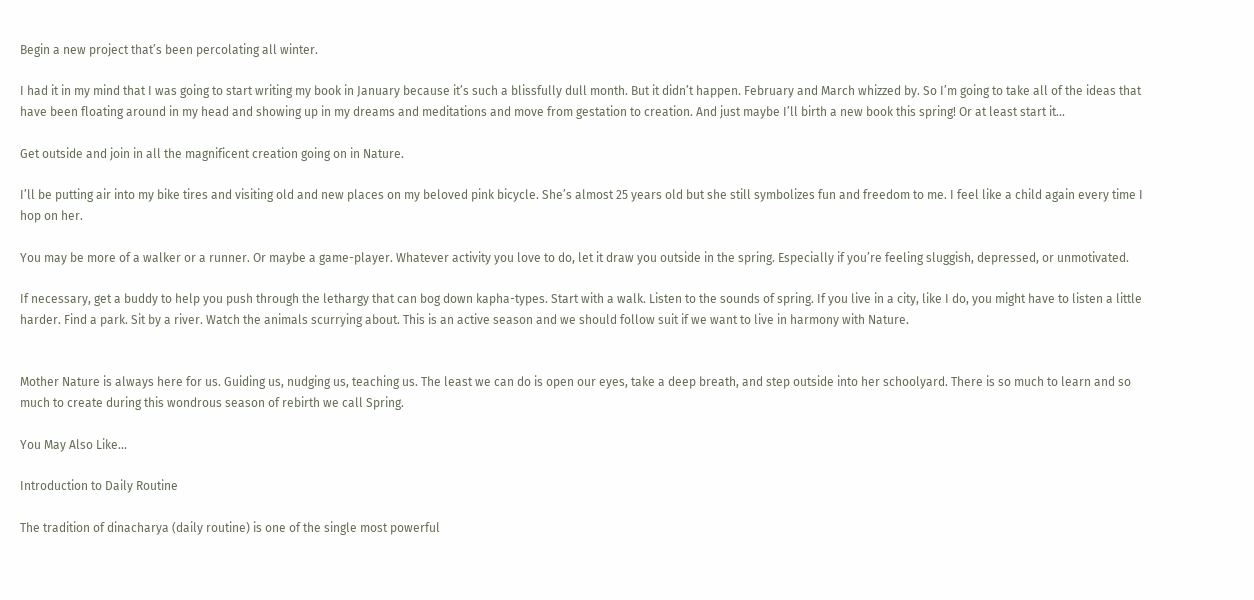Begin a new project that’s been percolating all winter.

I had it in my mind that I was going to start writing my book in January because it’s such a blissfully dull month. But it didn’t happen. February and March whizzed by. So I’m going to take all of the ideas that have been floating around in my head and showing up in my dreams and meditations and move from gestation to creation. And just maybe I’ll birth a new book this spring! Or at least start it...

Get outside and join in all the magnificent creation going on in Nature.

I’ll be putting air into my bike tires and visiting old and new places on my beloved pink bicycle. She’s almost 25 years old but she still symbolizes fun and freedom to me. I feel like a child again every time I hop on her.

You may be more of a walker or a runner. Or maybe a game-player. Whatever activity you love to do, let it draw you outside in the spring. Especially if you’re feeling sluggish, depressed, or unmotivated.

If necessary, get a buddy to help you push through the lethargy that can bog down kapha-types. Start with a walk. Listen to the sounds of spring. If you live in a city, like I do, you might have to listen a little harder. Find a park. Sit by a river. Watch the animals scurrying about. This is an active season and we should follow suit if we want to live in harmony with Nature.


Mother Nature is always here for us. Guiding us, nudging us, teaching us. The least we can do is open our eyes, take a deep breath, and step outside into her schoolyard. There is so much to learn and so much to create during this wondrous season of rebirth we call Spring.

You May Also Like...

Introduction to Daily Routine

The tradition of dinacharya (daily routine) is one of the single most powerful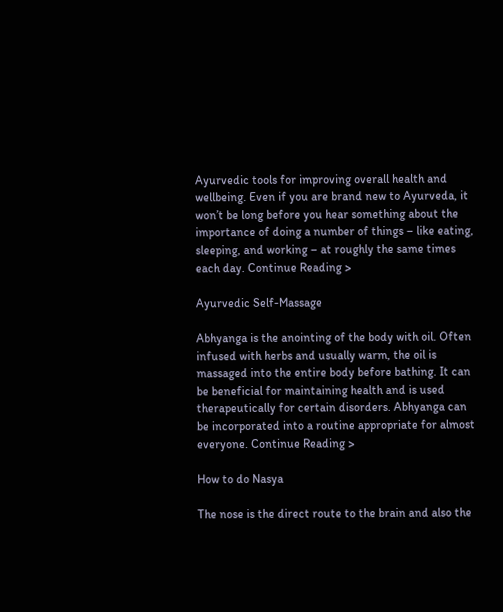Ayurvedic tools for improving overall health and wellbeing. Even if you are brand new to Ayurveda, it won’t be long before you hear something about the importance of doing a number of things – like eating, sleeping, and working – at roughly the same times each day. Continue Reading >

Ayurvedic Self-Massage

Abhyanga is the anointing of the body with oil. Often infused with herbs and usually warm, the oil is massaged into the entire body before bathing. It can be beneficial for maintaining health and is used therapeutically for certain disorders. Abhyanga can be incorporated into a routine appropriate for almost everyone. Continue Reading >

How to do Nasya

The nose is the direct route to the brain and also the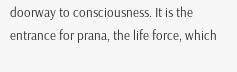doorway to consciousness. It is the entrance for prana, the life force, which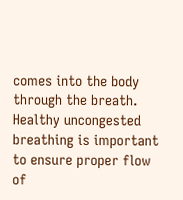comes into the body through the breath. Healthy uncongested breathing is important to ensure proper flow of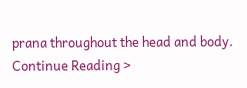prana throughout the head and body. Continue Reading >